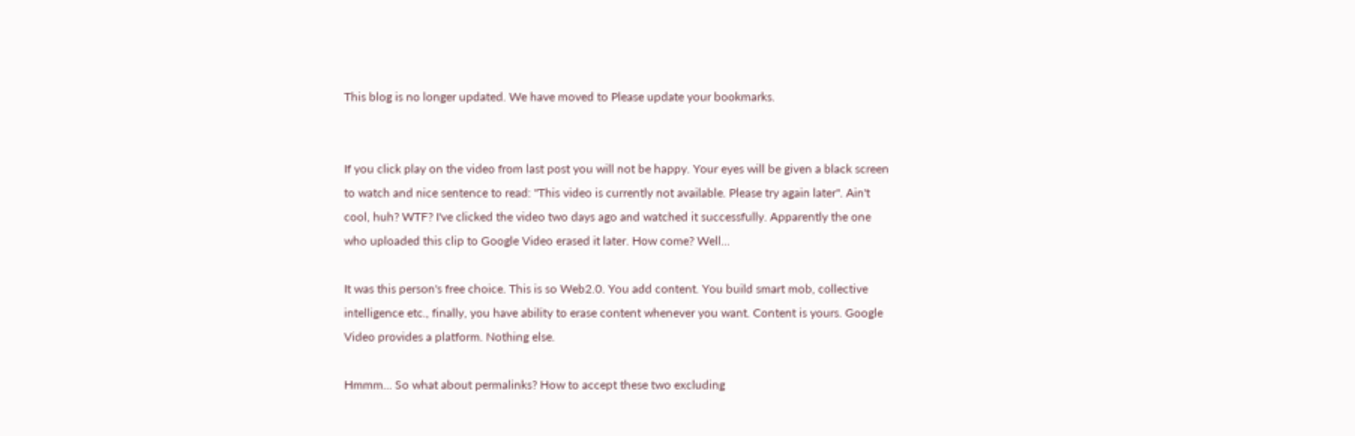This blog is no longer updated. We have moved to Please update your bookmarks.


If you click play on the video from last post you will not be happy. Your eyes will be given a black screen to watch and nice sentence to read: "This video is currently not available. Please try again later". Ain't cool, huh? WTF? I've clicked the video two days ago and watched it successfully. Apparently the one who uploaded this clip to Google Video erased it later. How come? Well...

It was this person's free choice. This is so Web2.0. You add content. You build smart mob, collective intelligence etc., finally, you have ability to erase content whenever you want. Content is yours. Google Video provides a platform. Nothing else.

Hmmm... So what about permalinks? How to accept these two excluding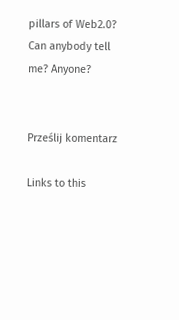pillars of Web2.0?
Can anybody tell me? Anyone?


Prześlij komentarz

Links to this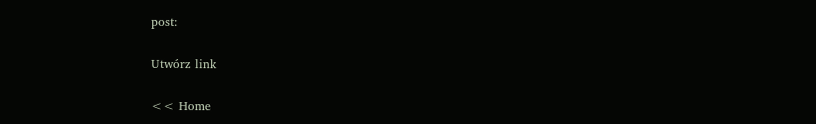post:

Utwórz link

<< Home